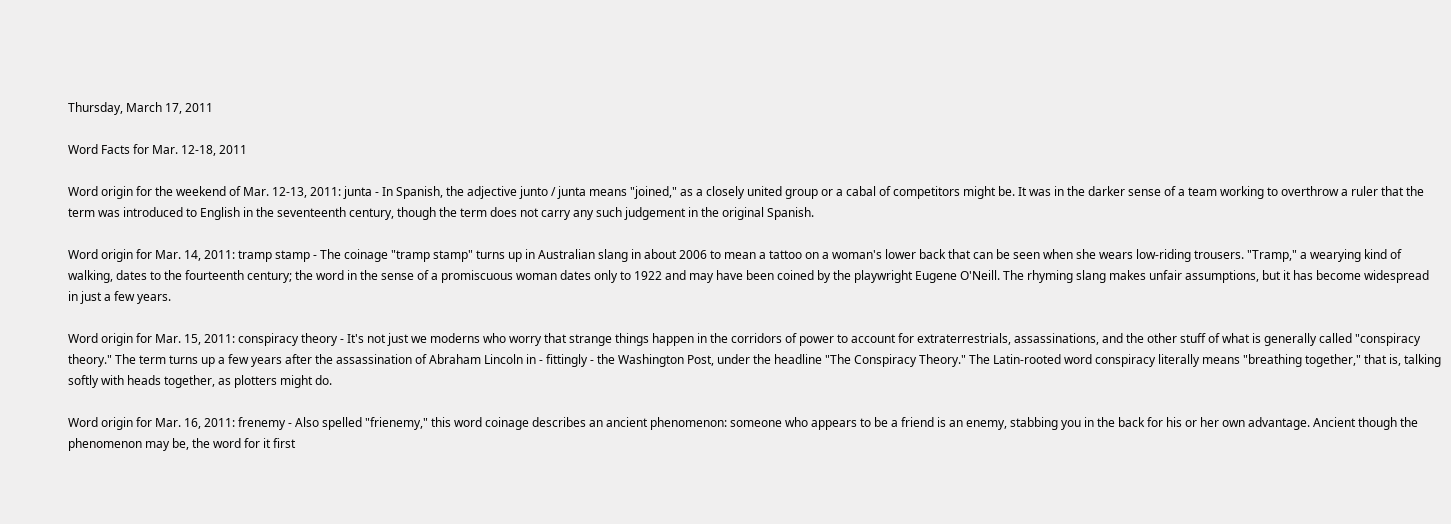Thursday, March 17, 2011

Word Facts for Mar. 12-18, 2011

Word origin for the weekend of Mar. 12-13, 2011: junta - In Spanish, the adjective junto / junta means "joined," as a closely united group or a cabal of competitors might be. It was in the darker sense of a team working to overthrow a ruler that the term was introduced to English in the seventeenth century, though the term does not carry any such judgement in the original Spanish.

Word origin for Mar. 14, 2011: tramp stamp - The coinage "tramp stamp" turns up in Australian slang in about 2006 to mean a tattoo on a woman's lower back that can be seen when she wears low-riding trousers. "Tramp," a wearying kind of walking, dates to the fourteenth century; the word in the sense of a promiscuous woman dates only to 1922 and may have been coined by the playwright Eugene O'Neill. The rhyming slang makes unfair assumptions, but it has become widespread in just a few years.

Word origin for Mar. 15, 2011: conspiracy theory - It's not just we moderns who worry that strange things happen in the corridors of power to account for extraterrestrials, assassinations, and the other stuff of what is generally called "conspiracy theory." The term turns up a few years after the assassination of Abraham Lincoln in - fittingly - the Washington Post, under the headline "The Conspiracy Theory." The Latin-rooted word conspiracy literally means "breathing together," that is, talking softly with heads together, as plotters might do.

Word origin for Mar. 16, 2011: frenemy - Also spelled "frienemy," this word coinage describes an ancient phenomenon: someone who appears to be a friend is an enemy, stabbing you in the back for his or her own advantage. Ancient though the phenomenon may be, the word for it first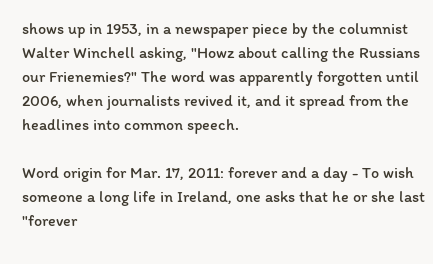shows up in 1953, in a newspaper piece by the columnist Walter Winchell asking, "Howz about calling the Russians our Frienemies?" The word was apparently forgotten until 2006, when journalists revived it, and it spread from the headlines into common speech.

Word origin for Mar. 17, 2011: forever and a day - To wish someone a long life in Ireland, one asks that he or she last "forever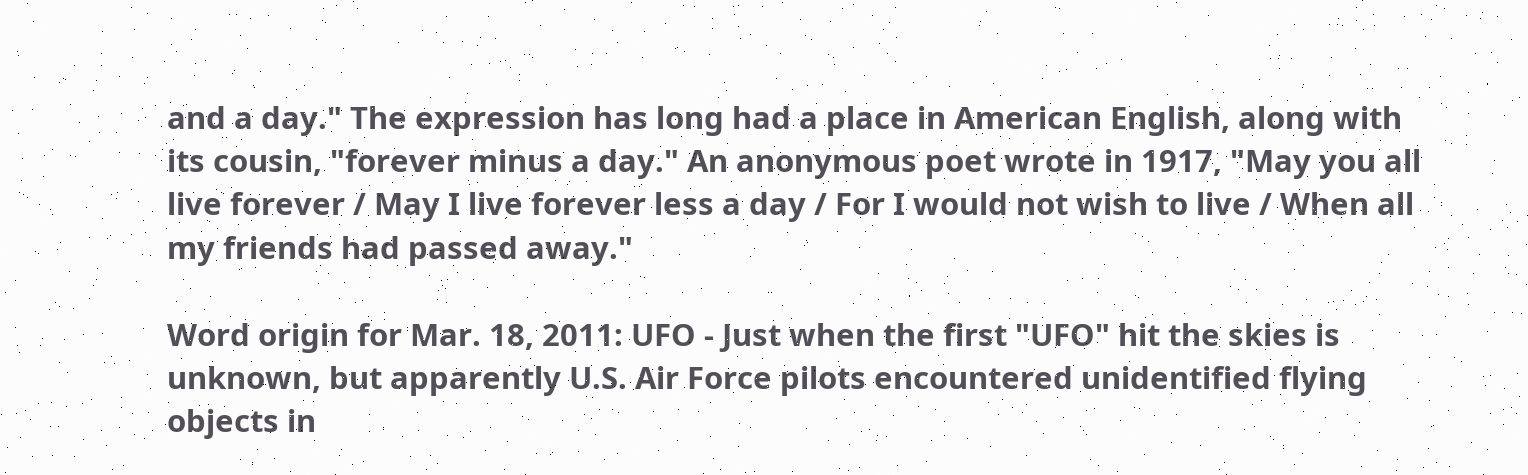and a day." The expression has long had a place in American English, along with its cousin, "forever minus a day." An anonymous poet wrote in 1917, "May you all live forever / May I live forever less a day / For I would not wish to live / When all my friends had passed away."

Word origin for Mar. 18, 2011: UFO - Just when the first "UFO" hit the skies is unknown, but apparently U.S. Air Force pilots encountered unidentified flying objects in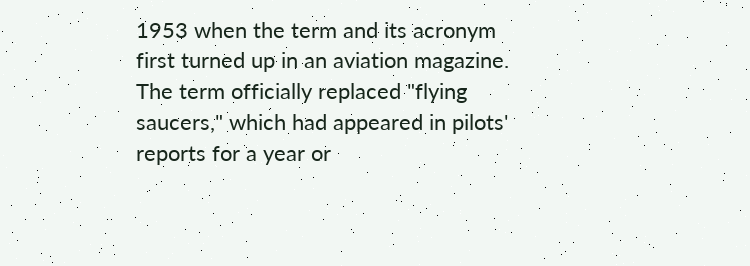1953 when the term and its acronym first turned up in an aviation magazine. The term officially replaced "flying saucers," which had appeared in pilots' reports for a year or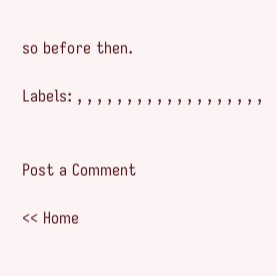so before then.

Labels: , , , , , , , , , , , , , , , , , , ,


Post a Comment

<< Home